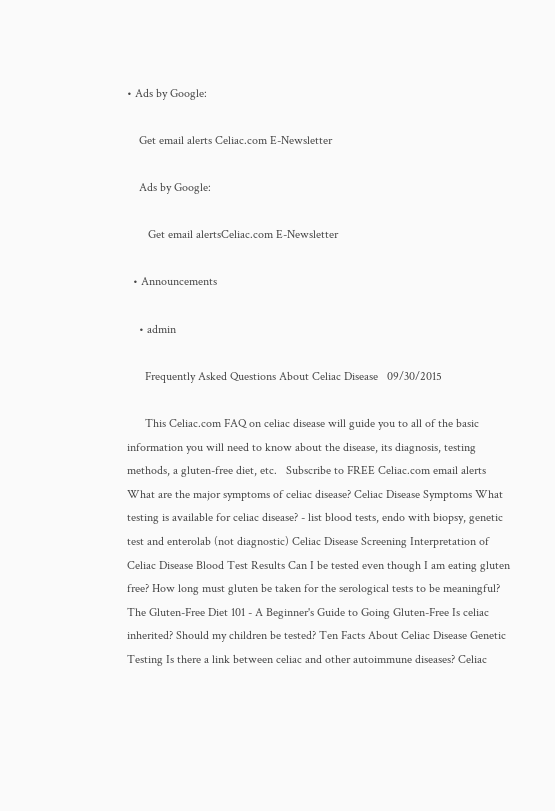• Ads by Google:

    Get email alerts Celiac.com E-Newsletter

    Ads by Google:

       Get email alertsCeliac.com E-Newsletter

  • Announcements

    • admin

      Frequently Asked Questions About Celiac Disease   09/30/2015

      This Celiac.com FAQ on celiac disease will guide you to all of the basic information you will need to know about the disease, its diagnosis, testing methods, a gluten-free diet, etc.   Subscribe to FREE Celiac.com email alerts What are the major symptoms of celiac disease? Celiac Disease Symptoms What testing is available for celiac disease? - list blood tests, endo with biopsy, genetic test and enterolab (not diagnostic) Celiac Disease Screening Interpretation of Celiac Disease Blood Test Results Can I be tested even though I am eating gluten free? How long must gluten be taken for the serological tests to be meaningful? The Gluten-Free Diet 101 - A Beginner's Guide to Going Gluten-Free Is celiac inherited? Should my children be tested? Ten Facts About Celiac Disease Genetic Testing Is there a link between celiac and other autoimmune diseases? Celiac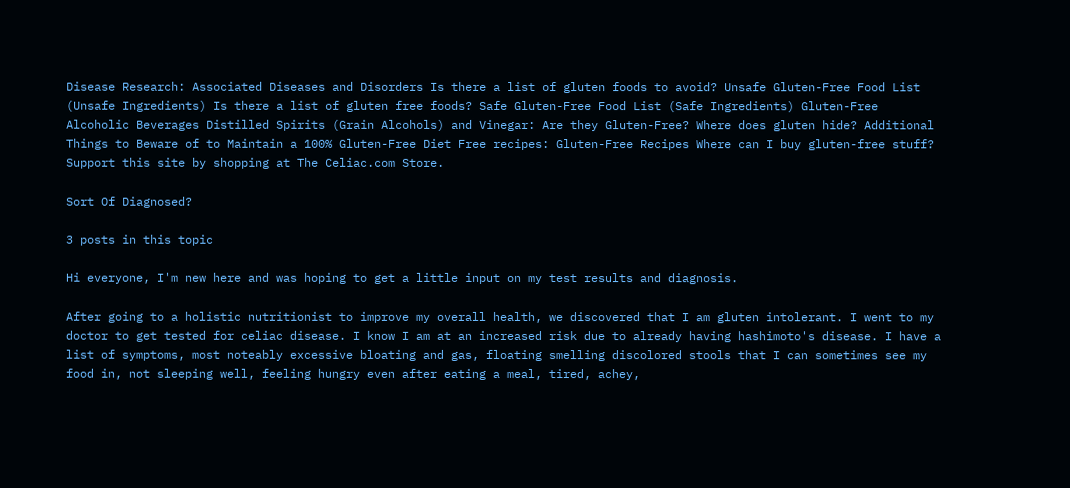Disease Research: Associated Diseases and Disorders Is there a list of gluten foods to avoid? Unsafe Gluten-Free Food List (Unsafe Ingredients) Is there a list of gluten free foods? Safe Gluten-Free Food List (Safe Ingredients) Gluten-Free Alcoholic Beverages Distilled Spirits (Grain Alcohols) and Vinegar: Are they Gluten-Free? Where does gluten hide? Additional Things to Beware of to Maintain a 100% Gluten-Free Diet Free recipes: Gluten-Free Recipes Where can I buy gluten-free stuff? Support this site by shopping at The Celiac.com Store.

Sort Of Diagnosed?

3 posts in this topic

Hi everyone, I'm new here and was hoping to get a little input on my test results and diagnosis.

After going to a holistic nutritionist to improve my overall health, we discovered that I am gluten intolerant. I went to my doctor to get tested for celiac disease. I know I am at an increased risk due to already having hashimoto's disease. I have a list of symptoms, most noteably excessive bloating and gas, floating smelling discolored stools that I can sometimes see my food in, not sleeping well, feeling hungry even after eating a meal, tired, achey,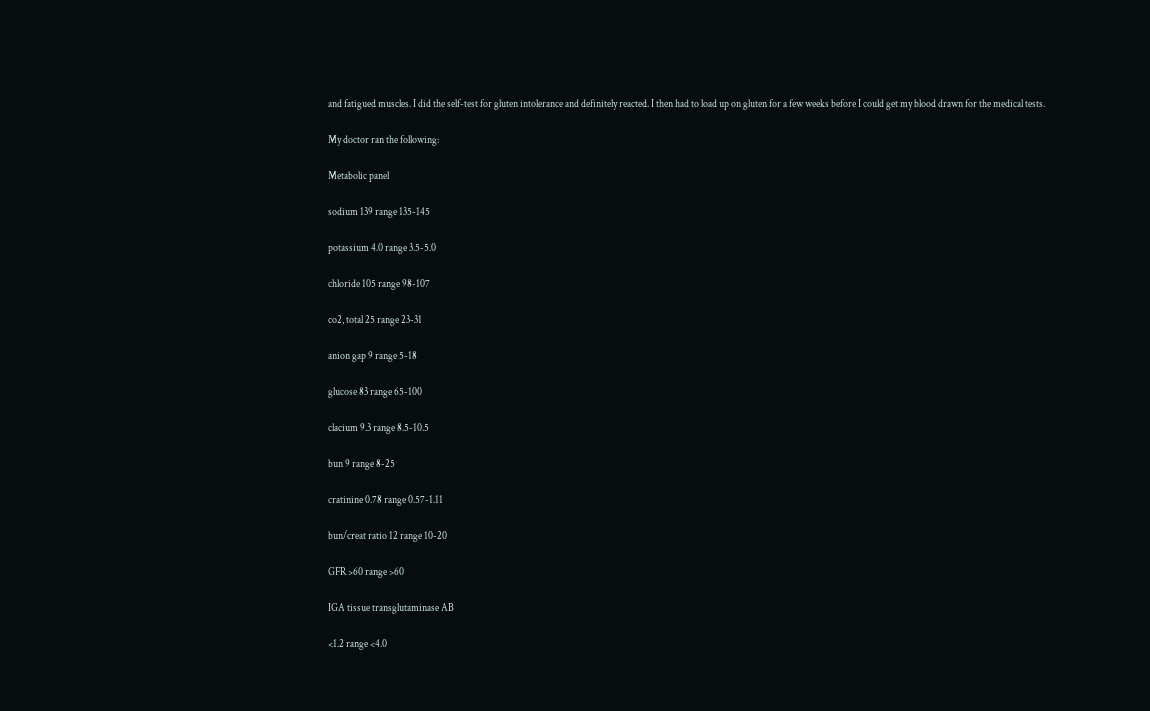and fatigued muscles. I did the self-test for gluten intolerance and definitely reacted. I then had to load up on gluten for a few weeks before I could get my blood drawn for the medical tests.

My doctor ran the following:

Metabolic panel

sodium 139 range 135-145

potassium 4.0 range 3.5-5.0

chloride 105 range 98-107

co2, total 25 range 23-31

anion gap 9 range 5-18

glucose 83 range 65-100

clacium 9.3 range 8.5-10.5

bun 9 range 8-25

cratinine 0.78 range 0.57-1.11

bun/creat ratio 12 range 10-20

GFR >60 range >60

IGA tissue transglutaminase AB

<1.2 range <4.0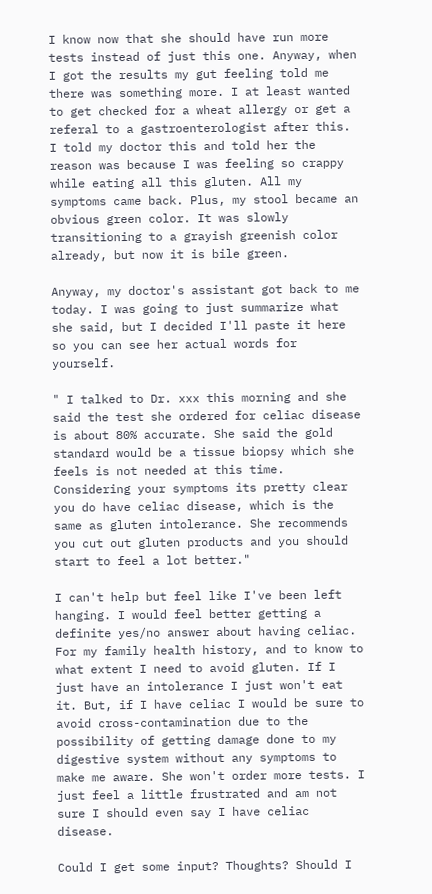I know now that she should have run more tests instead of just this one. Anyway, when I got the results my gut feeling told me there was something more. I at least wanted to get checked for a wheat allergy or get a referal to a gastroenterologist after this. I told my doctor this and told her the reason was because I was feeling so crappy while eating all this gluten. All my symptoms came back. Plus, my stool became an obvious green color. It was slowly transitioning to a grayish greenish color already, but now it is bile green.

Anyway, my doctor's assistant got back to me today. I was going to just summarize what she said, but I decided I'll paste it here so you can see her actual words for yourself.

" I talked to Dr. xxx this morning and she said the test she ordered for celiac disease is about 80% accurate. She said the gold standard would be a tissue biopsy which she feels is not needed at this time. Considering your symptoms its pretty clear you do have celiac disease, which is the same as gluten intolerance. She recommends you cut out gluten products and you should start to feel a lot better."

I can't help but feel like I've been left hanging. I would feel better getting a definite yes/no answer about having celiac. For my family health history, and to know to what extent I need to avoid gluten. If I just have an intolerance I just won't eat it. But, if I have celiac I would be sure to avoid cross-contamination due to the possibility of getting damage done to my digestive system without any symptoms to make me aware. She won't order more tests. I just feel a little frustrated and am not sure I should even say I have celiac disease.

Could I get some input? Thoughts? Should I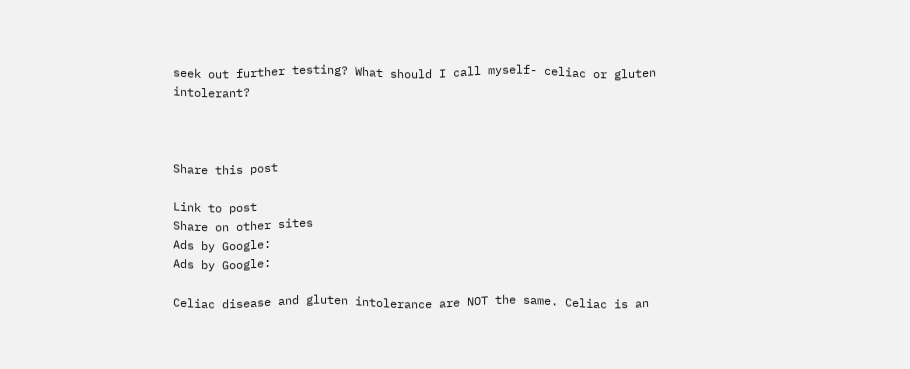seek out further testing? What should I call myself- celiac or gluten intolerant?



Share this post

Link to post
Share on other sites
Ads by Google:
Ads by Google:

Celiac disease and gluten intolerance are NOT the same. Celiac is an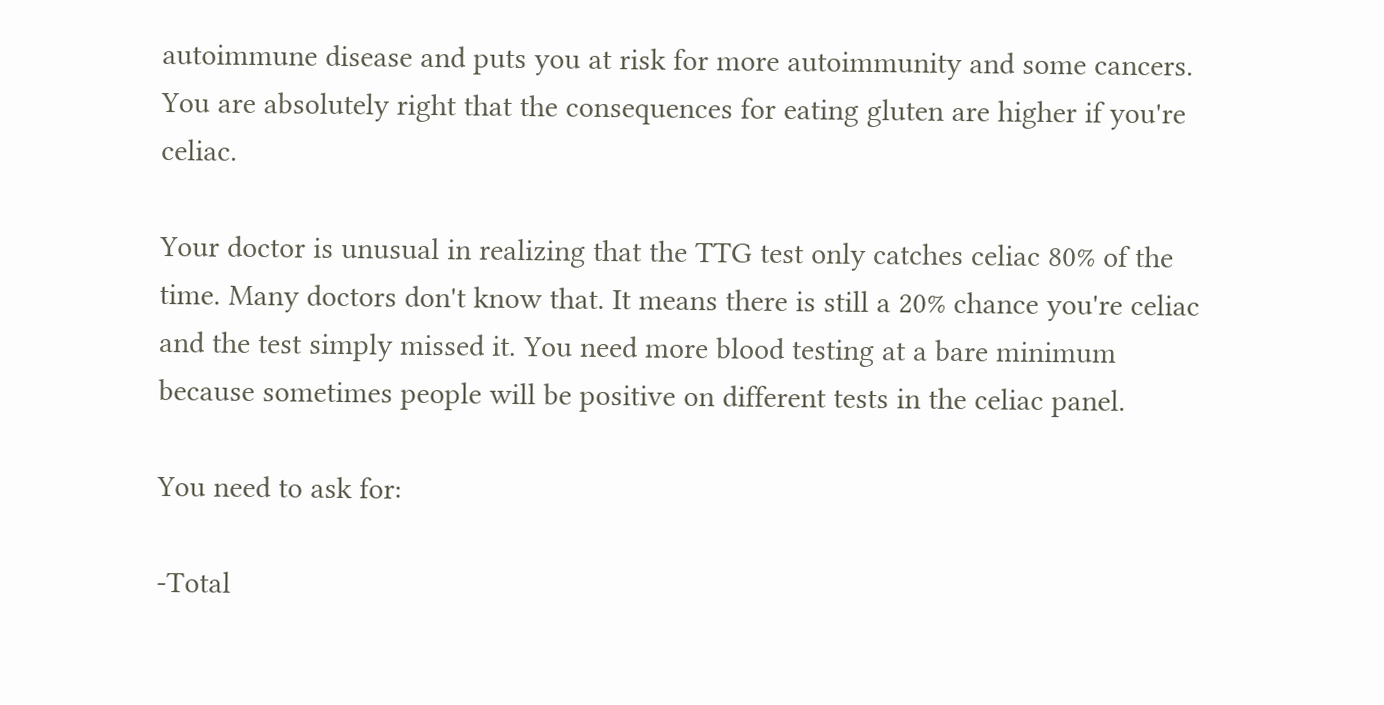autoimmune disease and puts you at risk for more autoimmunity and some cancers. You are absolutely right that the consequences for eating gluten are higher if you're celiac.

Your doctor is unusual in realizing that the TTG test only catches celiac 80% of the time. Many doctors don't know that. It means there is still a 20% chance you're celiac and the test simply missed it. You need more blood testing at a bare minimum because sometimes people will be positive on different tests in the celiac panel.

You need to ask for:

-Total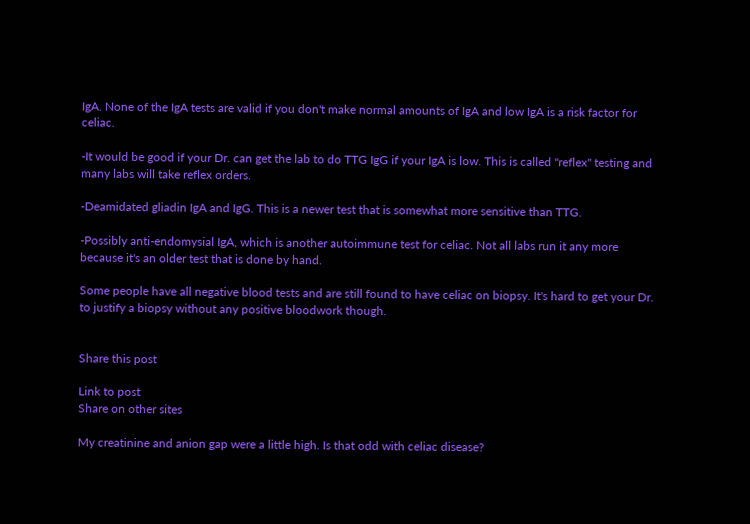IgA. None of the IgA tests are valid if you don't make normal amounts of IgA and low IgA is a risk factor for celiac.

-It would be good if your Dr. can get the lab to do TTG IgG if your IgA is low. This is called "reflex" testing and many labs will take reflex orders.

-Deamidated gliadin IgA and IgG. This is a newer test that is somewhat more sensitive than TTG.

-Possibly anti-endomysial IgA, which is another autoimmune test for celiac. Not all labs run it any more because it's an older test that is done by hand.

Some people have all negative blood tests and are still found to have celiac on biopsy. It's hard to get your Dr. to justify a biopsy without any positive bloodwork though.


Share this post

Link to post
Share on other sites

My creatinine and anion gap were a little high. Is that odd with celiac disease?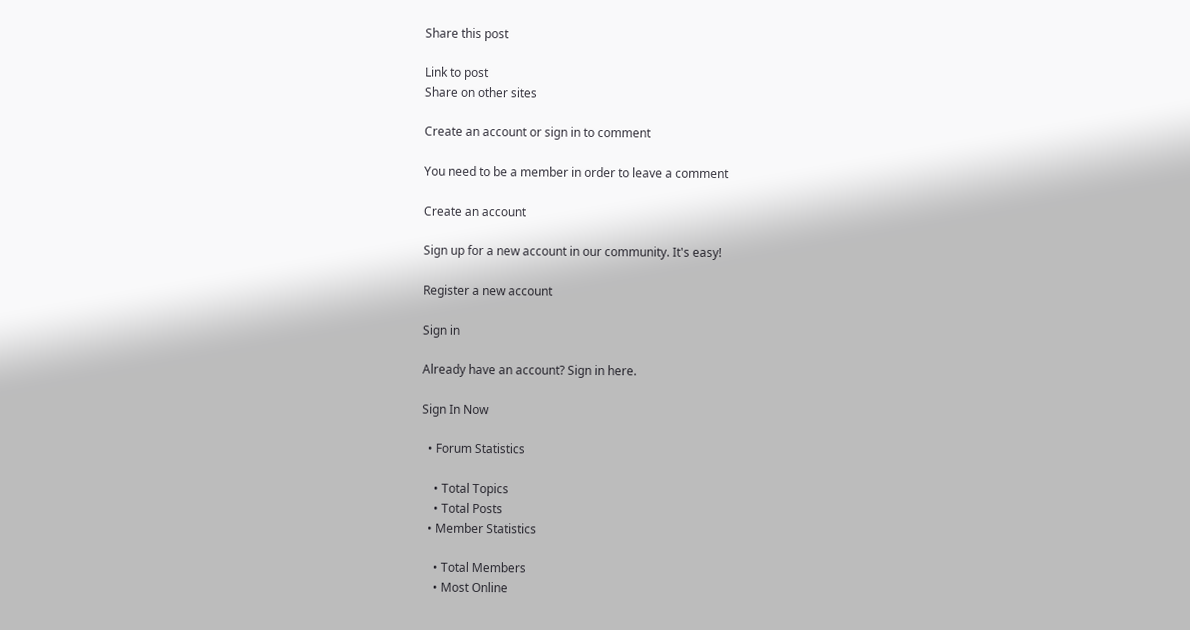Share this post

Link to post
Share on other sites

Create an account or sign in to comment

You need to be a member in order to leave a comment

Create an account

Sign up for a new account in our community. It's easy!

Register a new account

Sign in

Already have an account? Sign in here.

Sign In Now

  • Forum Statistics

    • Total Topics
    • Total Posts
  • Member Statistics

    • Total Members
    • Most Online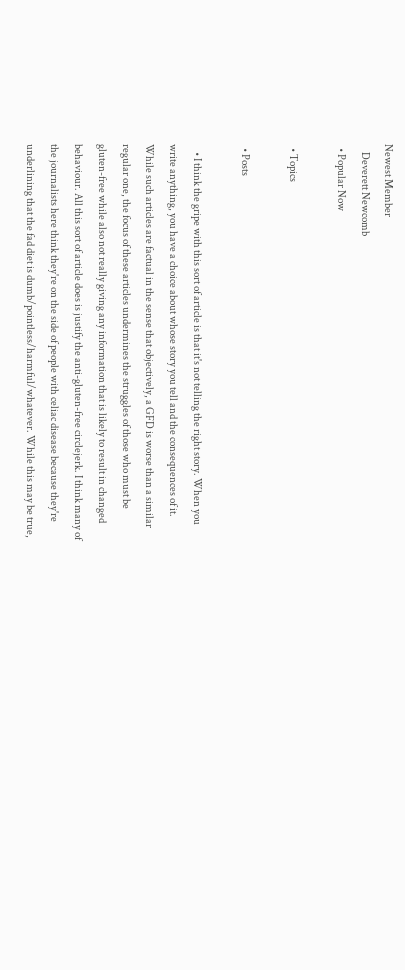Newest Member
    Deverett Newcomb
  • Popular Now

  • Topics

  • Posts

    • I think the gripe with this sort of article is that it's not telling the right story. When you write anything, you have a choice about whose story you tell and the consequences of it.  While such articles are factual in the sense that objectively, a GFD is worse than a similar regular one, the focus of these articles undermines the struggles of those who must be gluten-free while also not really giving any information that is likely to result in changed behaviour. All this sort of article does is justify the anti-gluten-free circlejerk. I think many of the journalists here think they're on the side of people with celiac disease because they're underlining that the fad diet is dumb/pointless/harmful/whatever. While this may be true,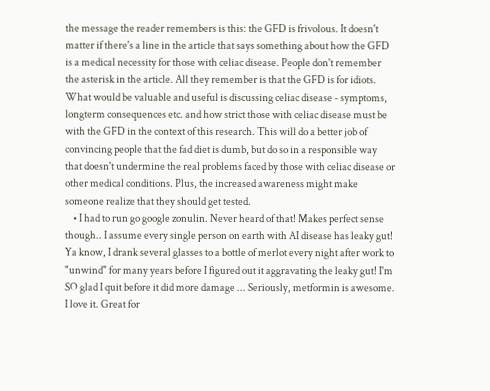the message the reader remembers is this: the GFD is frivolous. It doesn't matter if there's a line in the article that says something about how the GFD is a medical necessity for those with celiac disease. People don't remember the asterisk in the article. All they remember is that the GFD is for idiots.  What would be valuable and useful is discussing celiac disease - symptoms, longterm consequences etc. and how strict those with celiac disease must be with the GFD in the context of this research. This will do a better job of convincing people that the fad diet is dumb, but do so in a responsible way that doesn't undermine the real problems faced by those with celiac disease or other medical conditions. Plus, the increased awareness might make someone realize that they should get tested.
    • I had to run go google zonulin. Never heard of that! Makes perfect sense though.. I assume every single person on earth with AI disease has leaky gut! Ya know, I drank several glasses to a bottle of merlot every night after work to "unwind" for many years before I figured out it aggravating the leaky gut! I'm SO glad I quit before it did more damage ... Seriously, metformin is awesome. I love it. Great for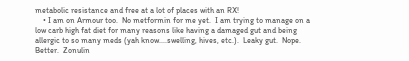metabolic resistance and free at a lot of places with an RX!
    • I am on Armour too.  No metformin for me yet.  I am trying to manage on a low carb high fat diet for many reasons like having a damaged gut and being allergic to so many meds (yah know....swelling, hives, etc.).  Leaky gut.  Nope.  Better.  Zonulin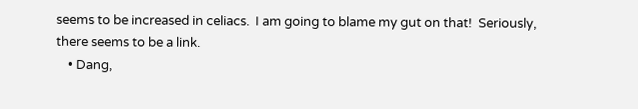seems to be increased in celiacs.  I am going to blame my gut on that!  Seriously, there seems to be a link.
    • Dang,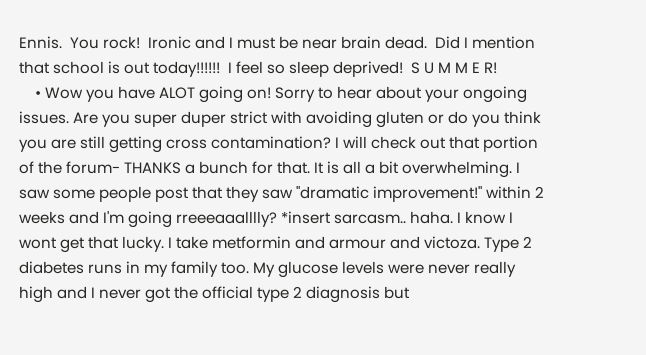Ennis.  You rock!  Ironic and I must be near brain dead.  Did I mention that school is out today!!!!!!  I feel so sleep deprived!  S U M M E R!
    • Wow you have ALOT going on! Sorry to hear about your ongoing issues. Are you super duper strict with avoiding gluten or do you think you are still getting cross contamination? I will check out that portion of the forum- THANKS a bunch for that. It is all a bit overwhelming. I saw some people post that they saw "dramatic improvement!" within 2 weeks and I'm going rreeeaaalllly? *insert sarcasm.. haha. I know I wont get that lucky. I take metformin and armour and victoza. Type 2 diabetes runs in my family too. My glucose levels were never really high and I never got the official type 2 diagnosis but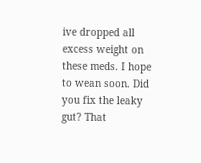ive dropped all excess weight on these meds. I hope to wean soon. Did you fix the leaky gut? That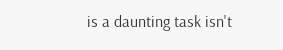is a daunting task isn't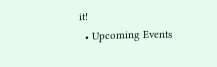it!
  • Upcoming Events